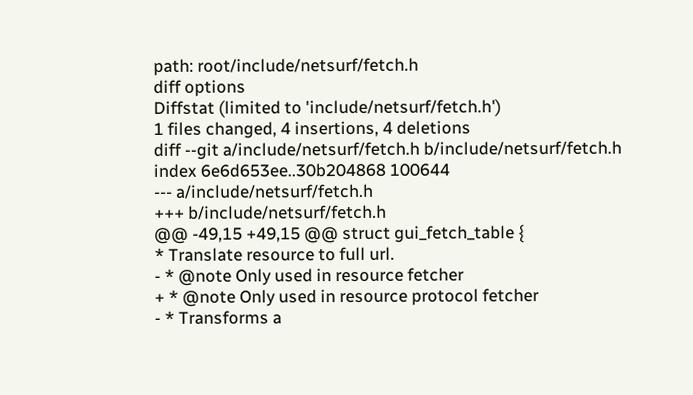path: root/include/netsurf/fetch.h
diff options
Diffstat (limited to 'include/netsurf/fetch.h')
1 files changed, 4 insertions, 4 deletions
diff --git a/include/netsurf/fetch.h b/include/netsurf/fetch.h
index 6e6d653ee..30b204868 100644
--- a/include/netsurf/fetch.h
+++ b/include/netsurf/fetch.h
@@ -49,15 +49,15 @@ struct gui_fetch_table {
* Translate resource to full url.
- * @note Only used in resource fetcher
+ * @note Only used in resource protocol fetcher
- * Transforms a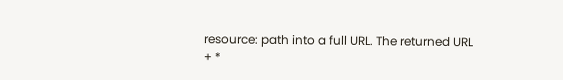resource: path into a full URL. The returned URL
+ *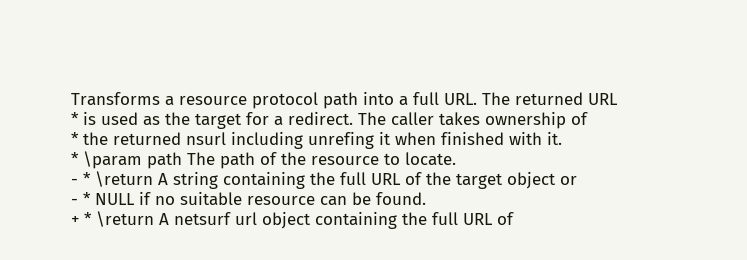Transforms a resource protocol path into a full URL. The returned URL
* is used as the target for a redirect. The caller takes ownership of
* the returned nsurl including unrefing it when finished with it.
* \param path The path of the resource to locate.
- * \return A string containing the full URL of the target object or
- * NULL if no suitable resource can be found.
+ * \return A netsurf url object containing the full URL of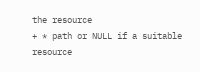the resource
+ * path or NULL if a suitable resource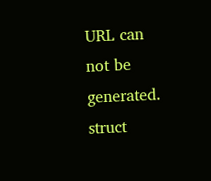URL can not be generated.
struct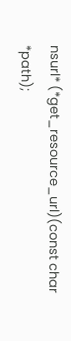nsurl* (*get_resource_url)(const char *path);